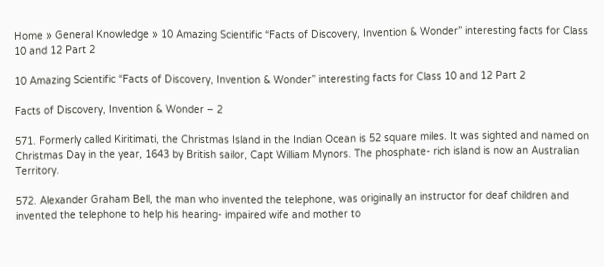Home » General Knowledge » 10 Amazing Scientific “Facts of Discovery, Invention & Wonder” interesting facts for Class 10 and 12 Part 2

10 Amazing Scientific “Facts of Discovery, Invention & Wonder” interesting facts for Class 10 and 12 Part 2

Facts of Discovery, Invention & Wonder – 2

571. Formerly called Kiritimati, the Christmas Island in the Indian Ocean is 52 square miles. It was sighted and named on Christmas Day in the year, 1643 by British sailor, Capt William Mynors. The phosphate- rich island is now an Australian Territory.

572. Alexander Graham Bell, the man who invented the telephone, was originally an instructor for deaf children and invented the telephone to help his hearing- impaired wife and mother to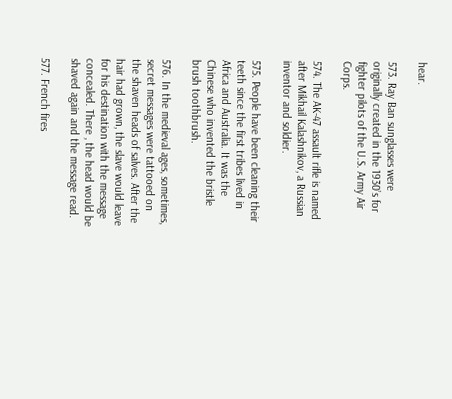hear.

573. Ray Ban sunglasses were originally created in the 1930’s for fighter pilots of the U.S. Army Air Corps.

574. The AK-47 assault rifle is named after Mikhail Kalashnikov, a Russian inventor and soldier.

575. People have been cleaning their teeth since the first tribes lived in Africa and Australia. It was the Chinese who invented the bristle brush toothbrush.

576. In the medieval ages, sometimes, secret messages were tattooed on the shaven heads of salves. After the hair had grown, the slave would leave for his destination with the message concealed. There , the head would be shaved again and the message read.

577. French fires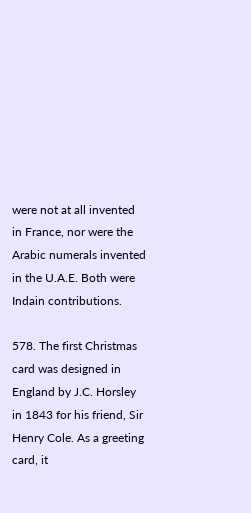were not at all invented in France, nor were the Arabic numerals invented in the U.A.E. Both were Indain contributions.

578. The first Christmas card was designed in England by J.C. Horsley in 1843 for his friend, Sir Henry Cole. As a greeting card, it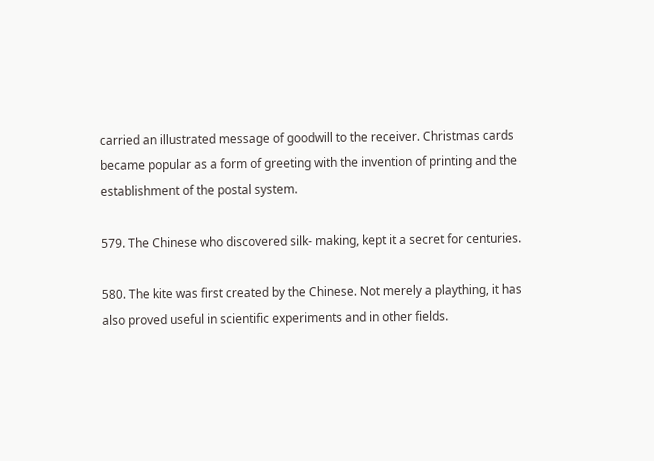carried an illustrated message of goodwill to the receiver. Christmas cards became popular as a form of greeting with the invention of printing and the establishment of the postal system.

579. The Chinese who discovered silk- making, kept it a secret for centuries.

580. The kite was first created by the Chinese. Not merely a plaything, it has also proved useful in scientific experiments and in other fields.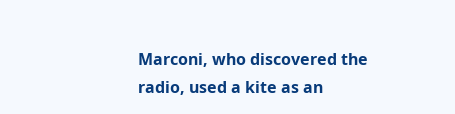Marconi, who discovered the radio, used a kite as an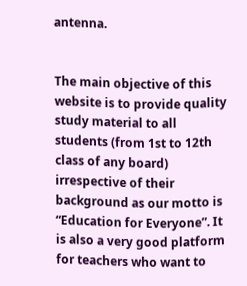antenna.


The main objective of this website is to provide quality study material to all students (from 1st to 12th class of any board) irrespective of their background as our motto is “Education for Everyone”. It is also a very good platform for teachers who want to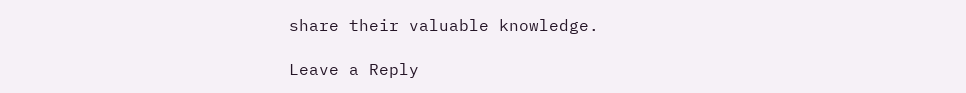share their valuable knowledge.

Leave a Reply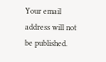Your email address will not be published.